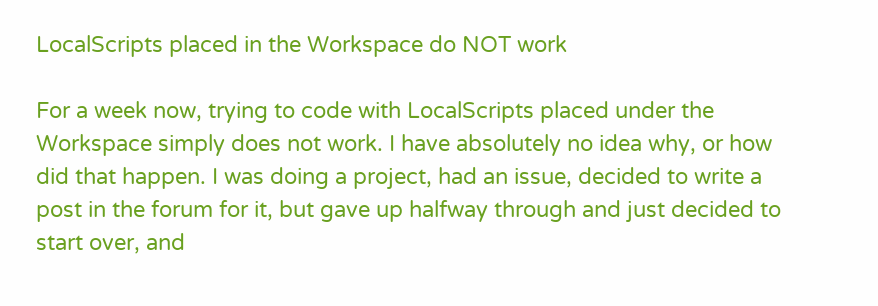LocalScripts placed in the Workspace do NOT work

For a week now, trying to code with LocalScripts placed under the Workspace simply does not work. I have absolutely no idea why, or how did that happen. I was doing a project, had an issue, decided to write a post in the forum for it, but gave up halfway through and just decided to start over, and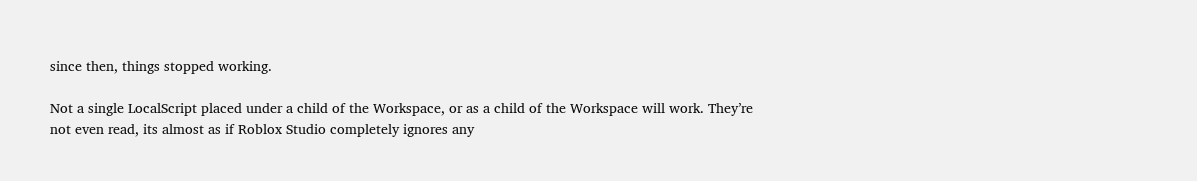since then, things stopped working.

Not a single LocalScript placed under a child of the Workspace, or as a child of the Workspace will work. They’re not even read, its almost as if Roblox Studio completely ignores any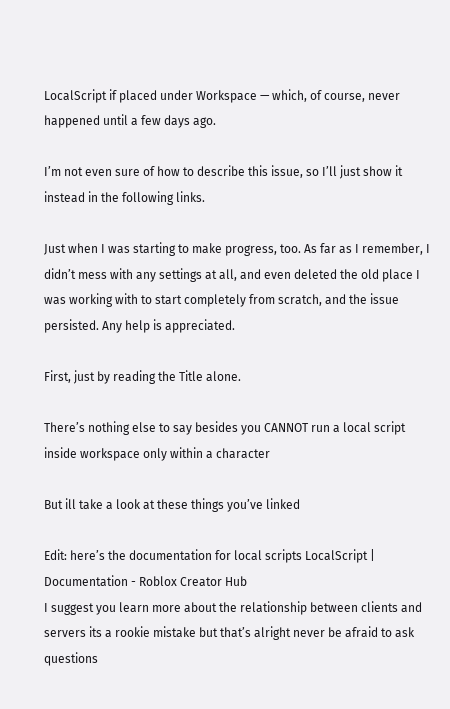LocalScript if placed under Workspace — which, of course, never happened until a few days ago.

I’m not even sure of how to describe this issue, so I’ll just show it instead in the following links.

Just when I was starting to make progress, too. As far as I remember, I didn’t mess with any settings at all, and even deleted the old place I was working with to start completely from scratch, and the issue persisted. Any help is appreciated.

First, just by reading the Title alone.

There’s nothing else to say besides you CANNOT run a local script inside workspace only within a character

But ill take a look at these things you’ve linked

Edit: here’s the documentation for local scripts LocalScript | Documentation - Roblox Creator Hub
I suggest you learn more about the relationship between clients and servers its a rookie mistake but that’s alright never be afraid to ask questions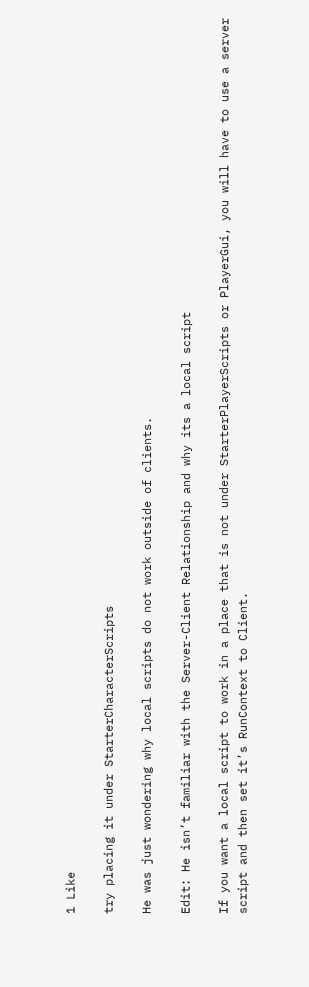1 Like

try placing it under StarterCharacterScripts

He was just wondering why local scripts do not work outside of clients.

Edit: He isn’t familiar with the Server-Client Relationship and why its a local script

If you want a local script to work in a place that is not under StarterPlayerScripts or PlayerGui, you will have to use a server script and then set it’s RunContext to Client.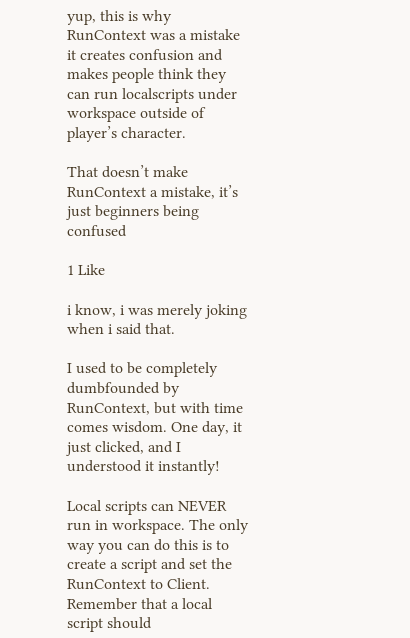yup, this is why RunContext was a mistake
it creates confusion and makes people think they can run localscripts under workspace outside of player’s character.

That doesn’t make RunContext a mistake, it’s just beginners being confused

1 Like

i know, i was merely joking when i said that.

I used to be completely dumbfounded by RunContext, but with time comes wisdom. One day, it just clicked, and I understood it instantly!

Local scripts can NEVER run in workspace. The only way you can do this is to create a script and set the RunContext to Client. Remember that a local script should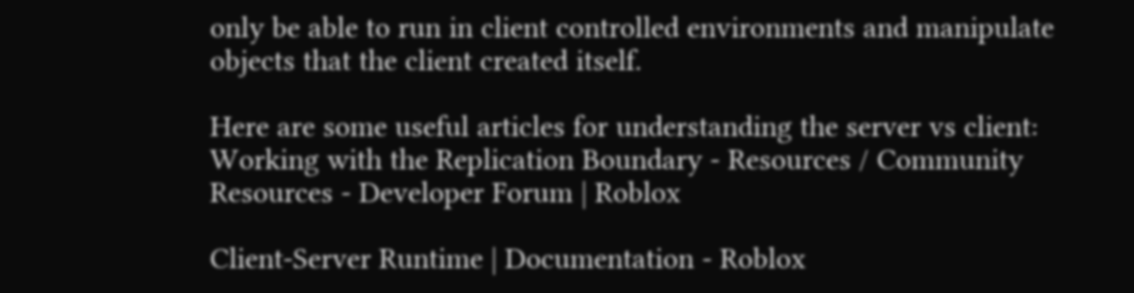only be able to run in client controlled environments and manipulate objects that the client created itself.

Here are some useful articles for understanding the server vs client:
Working with the Replication Boundary - Resources / Community Resources - Developer Forum | Roblox

Client-Server Runtime | Documentation - Roblox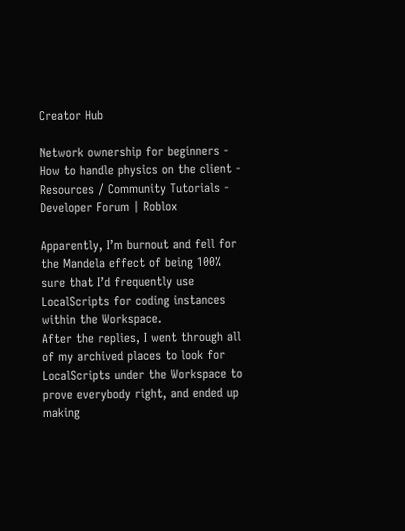Creator Hub

Network ownership for beginners - How to handle physics on the client - Resources / Community Tutorials - Developer Forum | Roblox

Apparently, I’m burnout and fell for the Mandela effect of being 100% sure that I’d frequently use LocalScripts for coding instances within the Workspace.
After the replies, I went through all of my archived places to look for LocalScripts under the Workspace to prove everybody right, and ended up making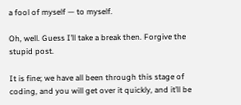a fool of myself — to myself.

Oh, well. Guess I’ll take a break then. Forgive the stupid post.

It is fine; we have all been through this stage of coding, and you will get over it quickly, and it’ll be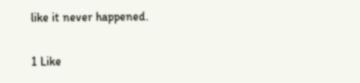like it never happened.

1 Like